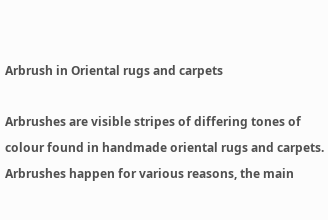Arbrush in Oriental rugs and carpets

Arbrushes are visible stripes of differing tones of colour found in handmade oriental rugs and carpets. Arbrushes happen for various reasons, the main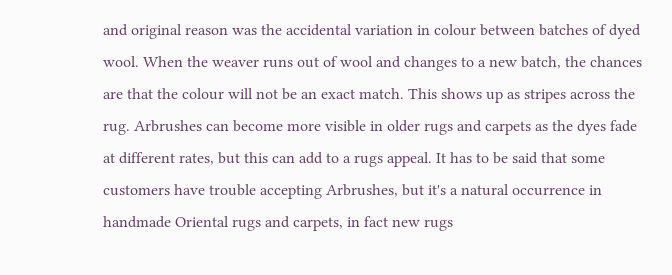and original reason was the accidental variation in colour between batches of dyed wool. When the weaver runs out of wool and changes to a new batch, the chances are that the colour will not be an exact match. This shows up as stripes across the rug. Arbrushes can become more visible in older rugs and carpets as the dyes fade at different rates, but this can add to a rugs appeal. It has to be said that some customers have trouble accepting Arbrushes, but it's a natural occurrence in handmade Oriental rugs and carpets, in fact new rugs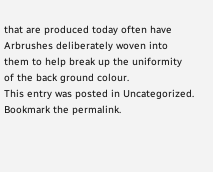that are produced today often have Arbrushes deliberately woven into them to help break up the uniformity of the back ground colour.
This entry was posted in Uncategorized. Bookmark the permalink.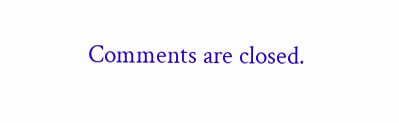Comments are closed.